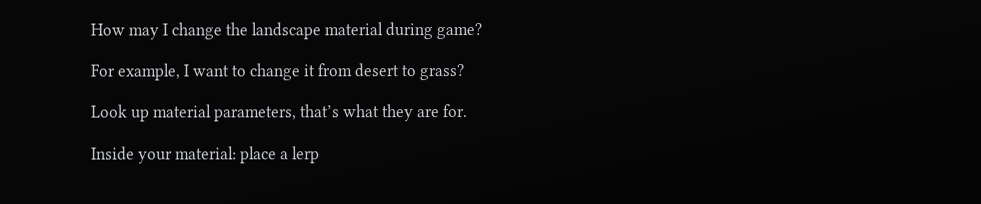How may I change the landscape material during game?

For example, I want to change it from desert to grass?

Look up material parameters, that’s what they are for.

Inside your material: place a lerp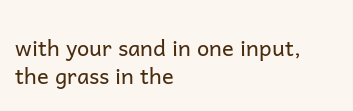with your sand in one input, the grass in the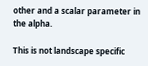other and a scalar parameter in the alpha.

This is not landscape specific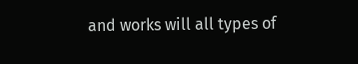and works will all types of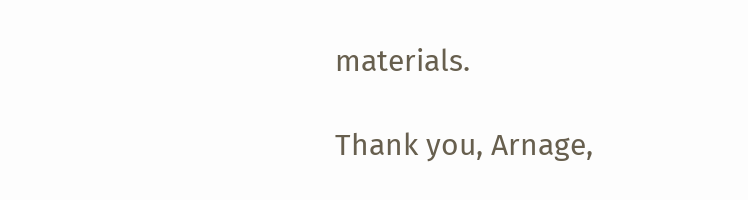materials.

Thank you, Arnage,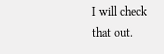I will check that out.